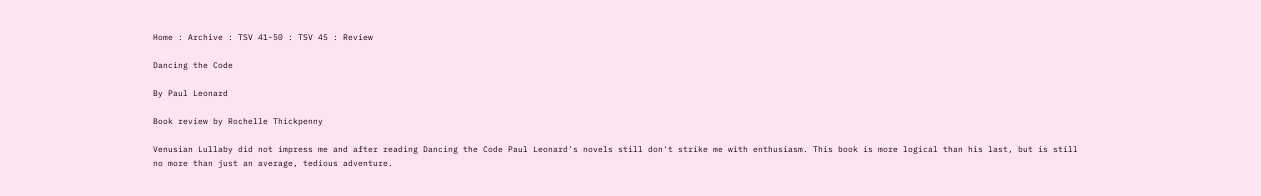Home : Archive : TSV 41-50 : TSV 45 : Review

Dancing the Code

By Paul Leonard

Book review by Rochelle Thickpenny

Venusian Lullaby did not impress me and after reading Dancing the Code Paul Leonard's novels still don't strike me with enthusiasm. This book is more logical than his last, but is still no more than just an average, tedious adventure.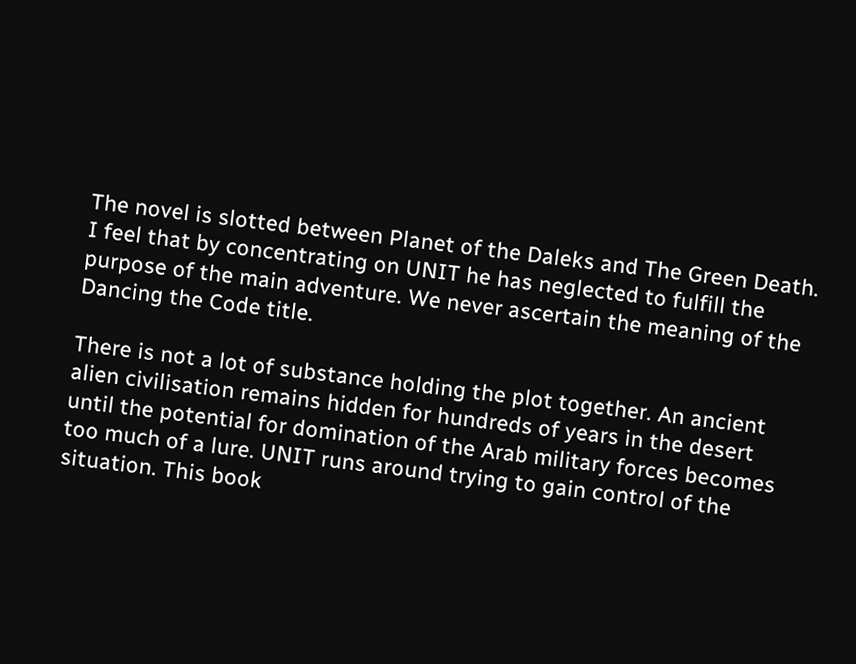The novel is slotted between Planet of the Daleks and The Green Death. I feel that by concentrating on UNIT he has neglected to fulfill the purpose of the main adventure. We never ascertain the meaning of the Dancing the Code title.

There is not a lot of substance holding the plot together. An ancient alien civilisation remains hidden for hundreds of years in the desert until the potential for domination of the Arab military forces becomes too much of a lure. UNIT runs around trying to gain control of the situation. This book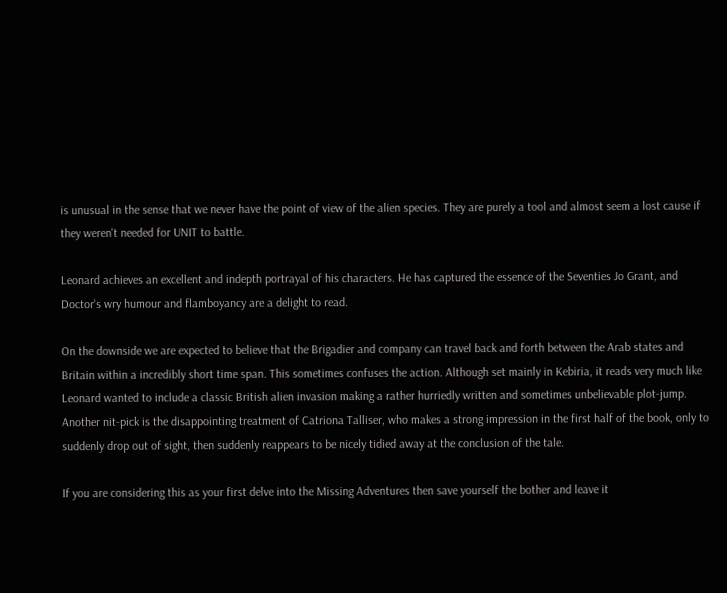is unusual in the sense that we never have the point of view of the alien species. They are purely a tool and almost seem a lost cause if they weren't needed for UNIT to battle.

Leonard achieves an excellent and indepth portrayal of his characters. He has captured the essence of the Seventies Jo Grant, and Doctor's wry humour and flamboyancy are a delight to read.

On the downside we are expected to believe that the Brigadier and company can travel back and forth between the Arab states and Britain within a incredibly short time span. This sometimes confuses the action. Although set mainly in Kebiria, it reads very much like Leonard wanted to include a classic British alien invasion making a rather hurriedly written and sometimes unbelievable plot-jump. Another nit-pick is the disappointing treatment of Catriona Talliser, who makes a strong impression in the first half of the book, only to suddenly drop out of sight, then suddenly reappears to be nicely tidied away at the conclusion of the tale.

If you are considering this as your first delve into the Missing Adventures then save yourself the bother and leave it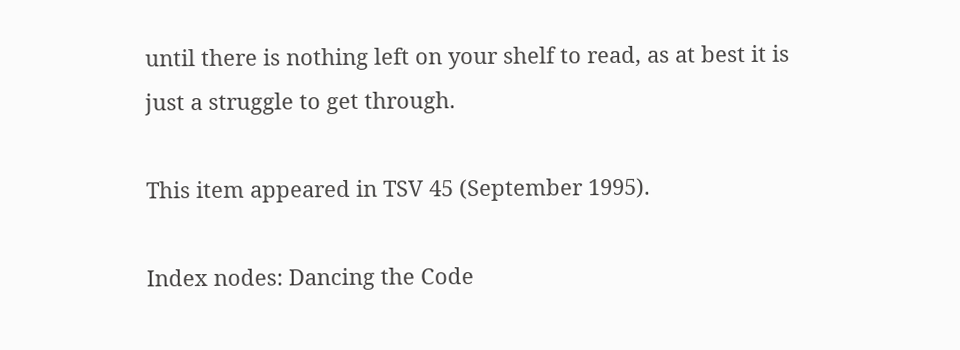until there is nothing left on your shelf to read, as at best it is just a struggle to get through.

This item appeared in TSV 45 (September 1995).

Index nodes: Dancing the Code